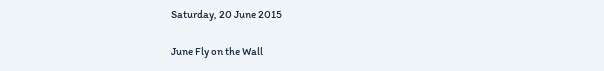Saturday, 20 June 2015

June Fly on the Wall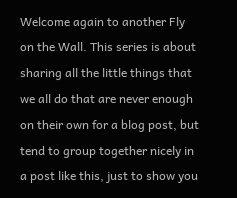Welcome again to another Fly on the Wall. This series is about sharing all the little things that we all do that are never enough on their own for a blog post, but tend to group together nicely in a post like this, just to show you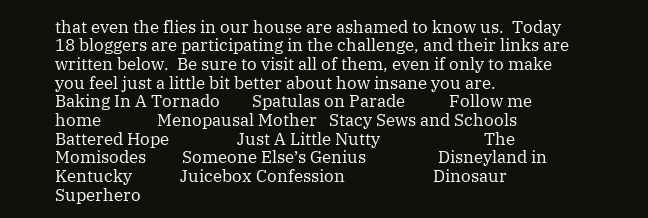that even the flies in our house are ashamed to know us.  Today 18 bloggers are participating in the challenge, and their links are written below.  Be sure to visit all of them, even if only to make you feel just a little bit better about how insane you are.             Baking In A Tornado        Spatulas on Parade           Follow me home              Menopausal Mother   Stacy Sews and Schools               Battered Hope                 Just A Little Nutty                          The Momisodes         Someone Else’s Genius                  Disneyland in Kentucky            Juicebox Confession                      Dinosaur Superhero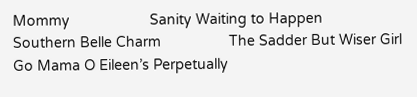Mommy                    Sanity Waiting to Happen           Southern Belle Charm                 The Sadder But Wiser Girl                         Go Mama O Eileen’s Perpetually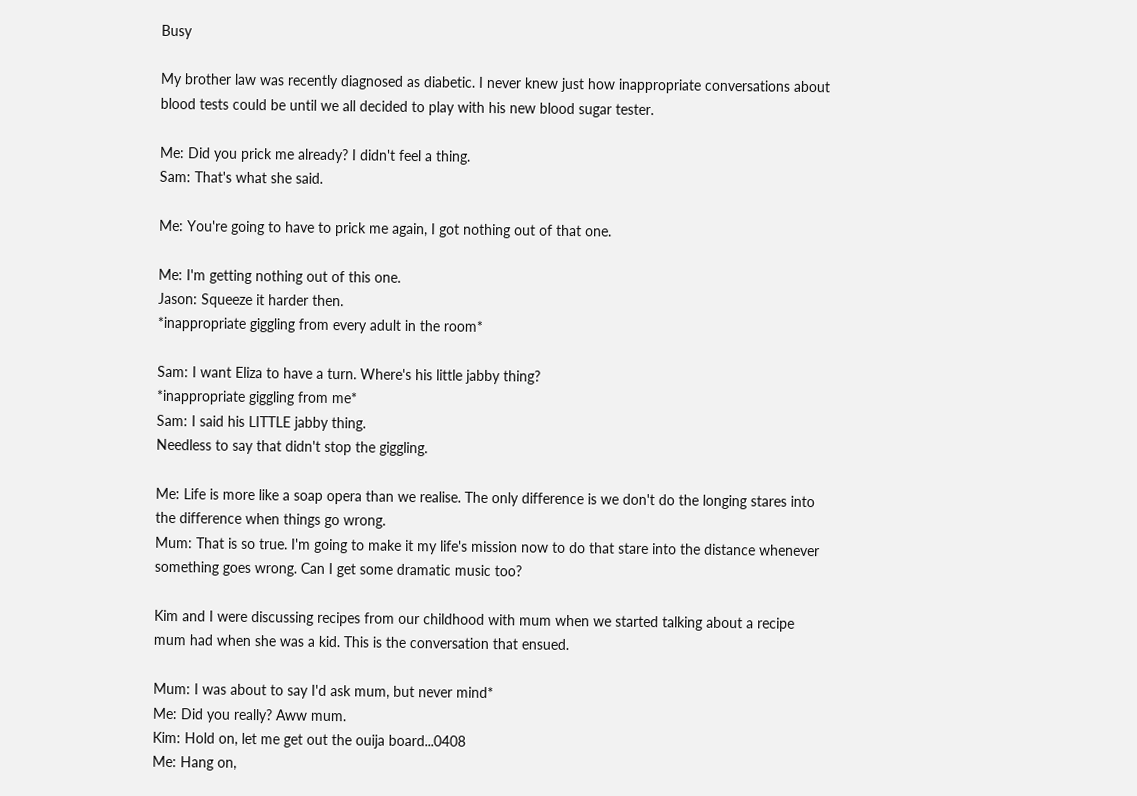Busy

My brother law was recently diagnosed as diabetic. I never knew just how inappropriate conversations about blood tests could be until we all decided to play with his new blood sugar tester.

Me: Did you prick me already? I didn't feel a thing.
Sam: That's what she said.

Me: You're going to have to prick me again, I got nothing out of that one.

Me: I'm getting nothing out of this one.
Jason: Squeeze it harder then.
*inappropriate giggling from every adult in the room*

Sam: I want Eliza to have a turn. Where's his little jabby thing?
*inappropriate giggling from me*
Sam: I said his LITTLE jabby thing.
Needless to say that didn't stop the giggling.

Me: Life is more like a soap opera than we realise. The only difference is we don't do the longing stares into the difference when things go wrong.
Mum: That is so true. I'm going to make it my life's mission now to do that stare into the distance whenever something goes wrong. Can I get some dramatic music too?

Kim and I were discussing recipes from our childhood with mum when we started talking about a recipe mum had when she was a kid. This is the conversation that ensued.

Mum: I was about to say I'd ask mum, but never mind*
Me: Did you really? Aww mum.
Kim: Hold on, let me get out the ouija board...0408
Me: Hang on,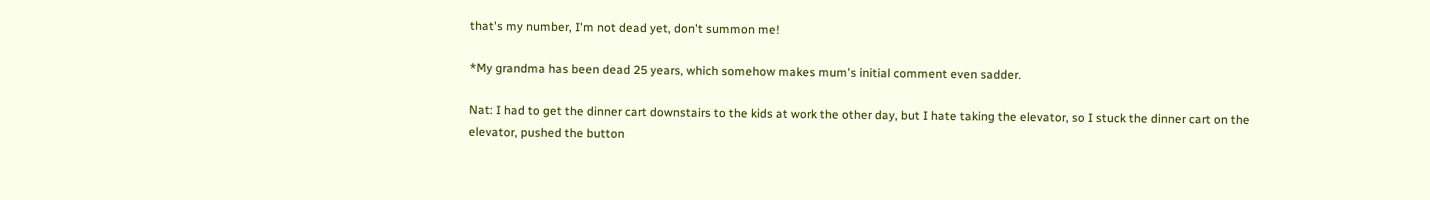that's my number, I'm not dead yet, don't summon me!

*My grandma has been dead 25 years, which somehow makes mum's initial comment even sadder.

Nat: I had to get the dinner cart downstairs to the kids at work the other day, but I hate taking the elevator, so I stuck the dinner cart on the elevator, pushed the button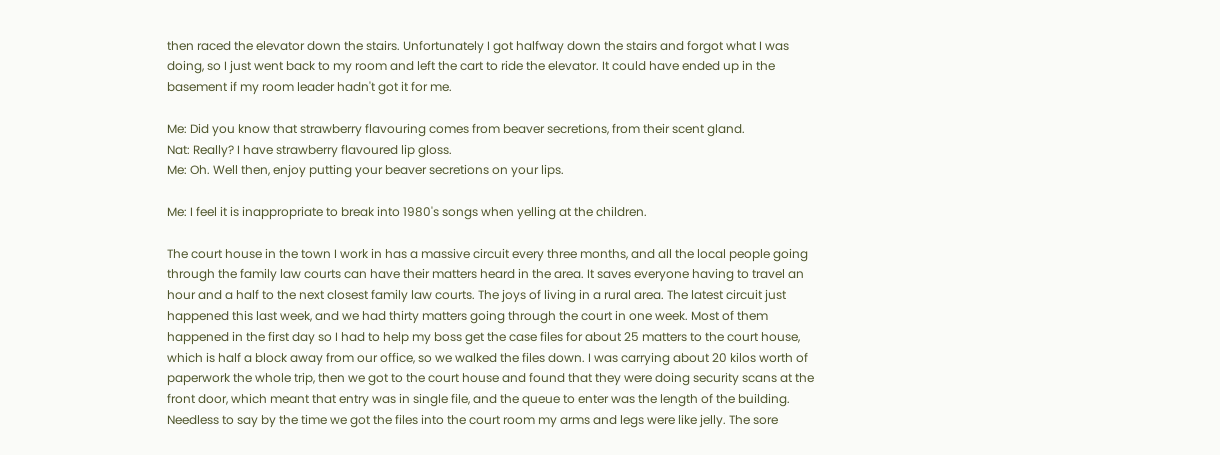then raced the elevator down the stairs. Unfortunately I got halfway down the stairs and forgot what I was doing, so I just went back to my room and left the cart to ride the elevator. It could have ended up in the basement if my room leader hadn't got it for me.

Me: Did you know that strawberry flavouring comes from beaver secretions, from their scent gland.
Nat: Really? I have strawberry flavoured lip gloss.
Me: Oh. Well then, enjoy putting your beaver secretions on your lips.

Me: I feel it is inappropriate to break into 1980's songs when yelling at the children.

The court house in the town I work in has a massive circuit every three months, and all the local people going through the family law courts can have their matters heard in the area. It saves everyone having to travel an hour and a half to the next closest family law courts. The joys of living in a rural area. The latest circuit just happened this last week, and we had thirty matters going through the court in one week. Most of them happened in the first day so I had to help my boss get the case files for about 25 matters to the court house, which is half a block away from our office, so we walked the files down. I was carrying about 20 kilos worth of paperwork the whole trip, then we got to the court house and found that they were doing security scans at the front door, which meant that entry was in single file, and the queue to enter was the length of the building. Needless to say by the time we got the files into the court room my arms and legs were like jelly. The sore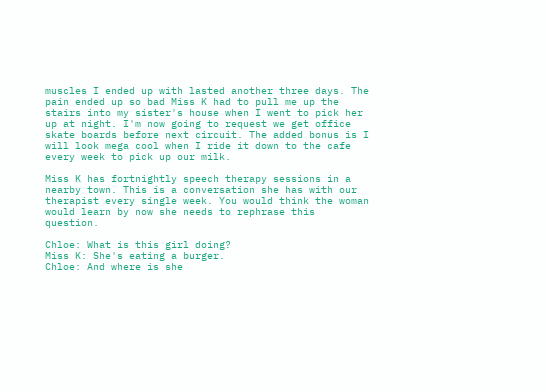muscles I ended up with lasted another three days. The pain ended up so bad Miss K had to pull me up the stairs into my sister's house when I went to pick her up at night. I'm now going to request we get office skate boards before next circuit. The added bonus is I will look mega cool when I ride it down to the cafe every week to pick up our milk.

Miss K has fortnightly speech therapy sessions in a nearby town. This is a conversation she has with our therapist every single week. You would think the woman would learn by now she needs to rephrase this question.

Chloe: What is this girl doing?
Miss K: She's eating a burger.
Chloe: And where is she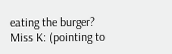eating the burger?
Miss K: (pointing to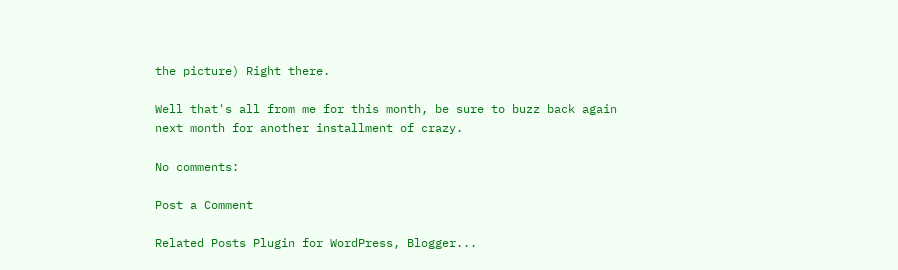the picture) Right there.

Well that's all from me for this month, be sure to buzz back again next month for another installment of crazy.

No comments:

Post a Comment

Related Posts Plugin for WordPress, Blogger...